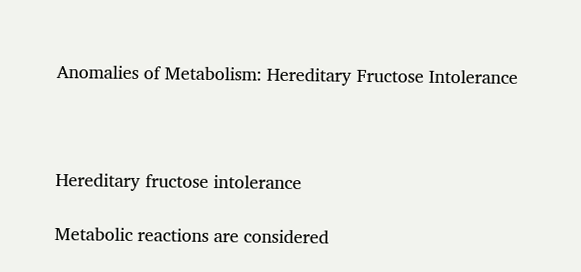Anomalies of Metabolism: Hereditary Fructose Intolerance



Hereditary fructose intolerance

Metabolic reactions are considered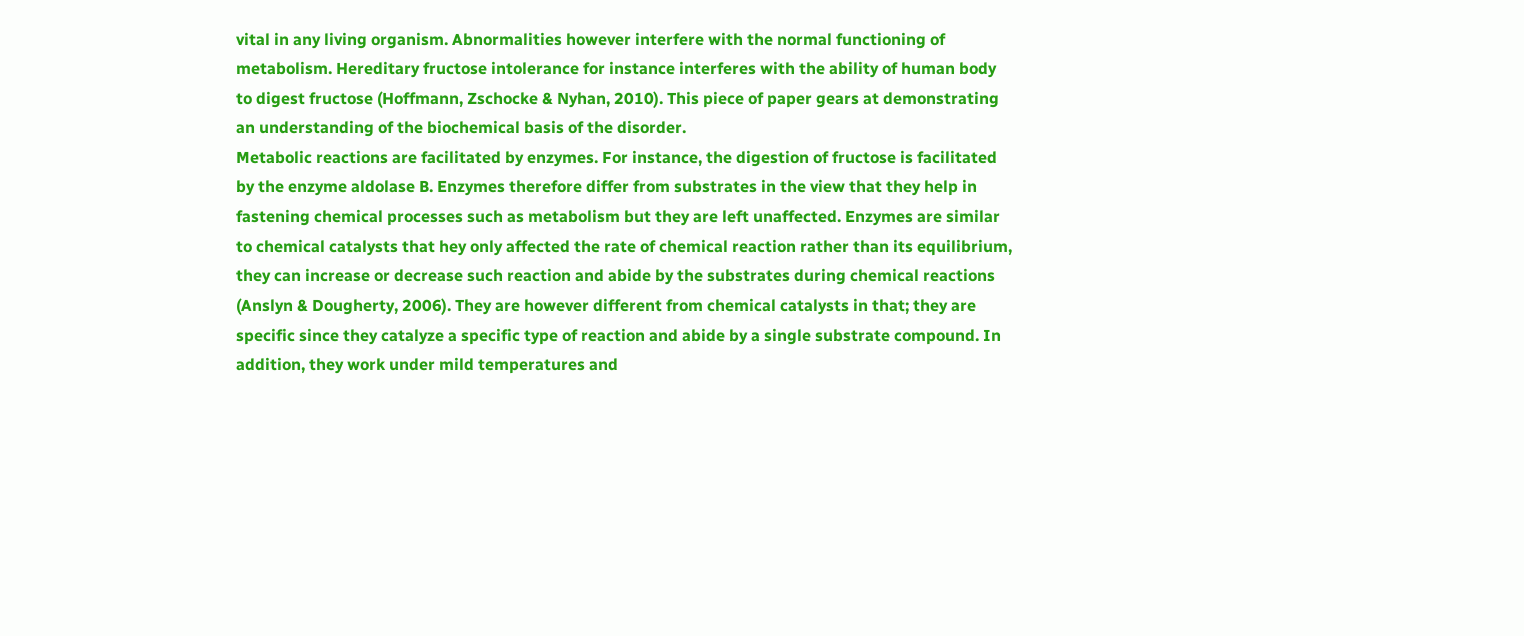vital in any living organism. Abnormalities however interfere with the normal functioning of metabolism. Hereditary fructose intolerance for instance interferes with the ability of human body to digest fructose (Hoffmann, Zschocke & Nyhan, 2010). This piece of paper gears at demonstrating an understanding of the biochemical basis of the disorder.
Metabolic reactions are facilitated by enzymes. For instance, the digestion of fructose is facilitated by the enzyme aldolase B. Enzymes therefore differ from substrates in the view that they help in fastening chemical processes such as metabolism but they are left unaffected. Enzymes are similar to chemical catalysts that hey only affected the rate of chemical reaction rather than its equilibrium, they can increase or decrease such reaction and abide by the substrates during chemical reactions (Anslyn & Dougherty, 2006). They are however different from chemical catalysts in that; they are specific since they catalyze a specific type of reaction and abide by a single substrate compound. In addition, they work under mild temperatures and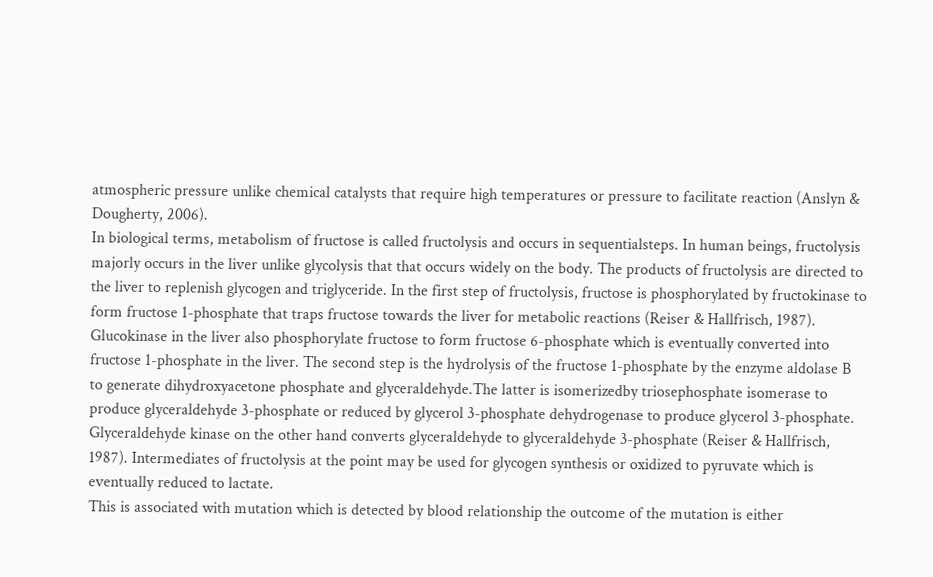atmospheric pressure unlike chemical catalysts that require high temperatures or pressure to facilitate reaction (Anslyn & Dougherty, 2006).
In biological terms, metabolism of fructose is called fructolysis and occurs in sequentialsteps. In human beings, fructolysis majorly occurs in the liver unlike glycolysis that that occurs widely on the body. The products of fructolysis are directed to the liver to replenish glycogen and triglyceride. In the first step of fructolysis, fructose is phosphorylated by fructokinase to form fructose 1-phosphate that traps fructose towards the liver for metabolic reactions (Reiser & Hallfrisch, 1987). Glucokinase in the liver also phosphorylate fructose to form fructose 6-phosphate which is eventually converted into fructose 1-phosphate in the liver. The second step is the hydrolysis of the fructose 1-phosphate by the enzyme aldolase B to generate dihydroxyacetone phosphate and glyceraldehyde.The latter is isomerizedby triosephosphate isomerase to produce glyceraldehyde 3-phosphate or reduced by glycerol 3-phosphate dehydrogenase to produce glycerol 3-phosphate. Glyceraldehyde kinase on the other hand converts glyceraldehyde to glyceraldehyde 3-phosphate (Reiser & Hallfrisch, 1987). Intermediates of fructolysis at the point may be used for glycogen synthesis or oxidized to pyruvate which is eventually reduced to lactate.
This is associated with mutation which is detected by blood relationship the outcome of the mutation is either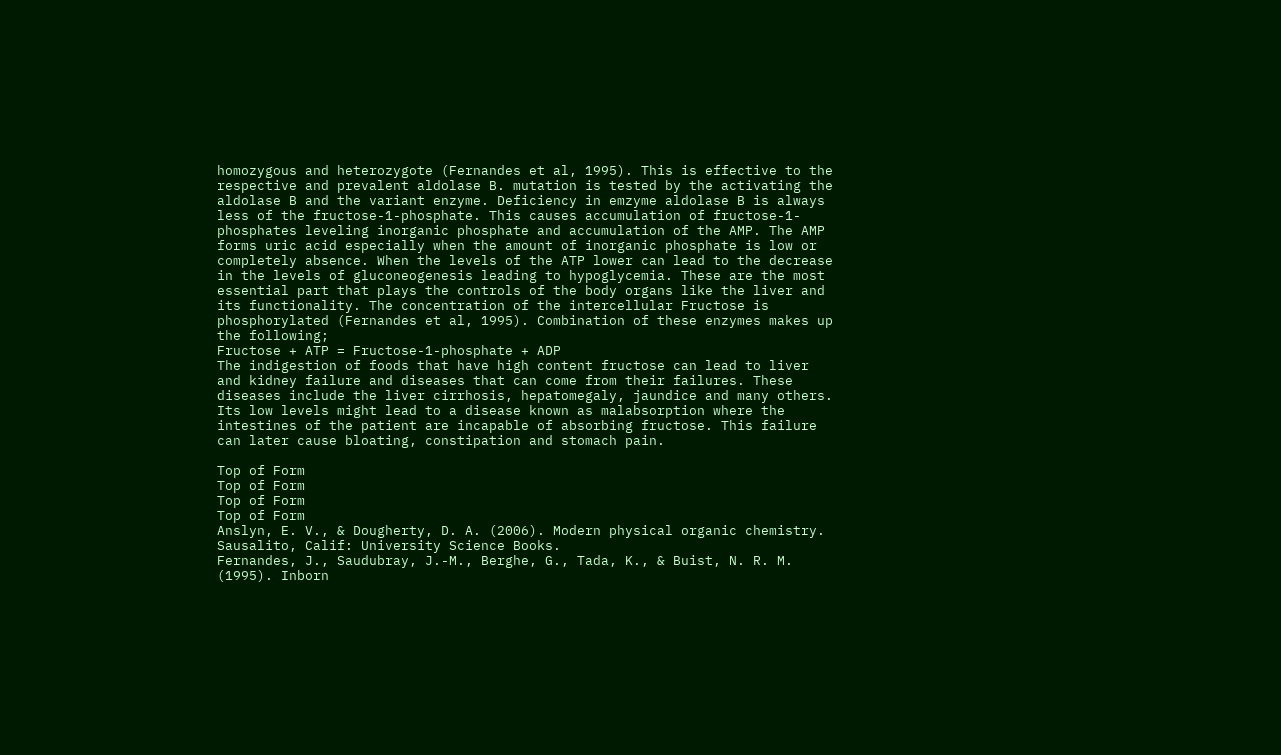homozygous and heterozygote (Fernandes et al, 1995). This is effective to the respective and prevalent aldolase B. mutation is tested by the activating the aldolase B and the variant enzyme. Deficiency in emzyme aldolase B is always less of the fructose-1-phosphate. This causes accumulation of fructose-1-phosphates leveling inorganic phosphate and accumulation of the AMP. The AMP forms uric acid especially when the amount of inorganic phosphate is low or completely absence. When the levels of the ATP lower can lead to the decrease in the levels of gluconeogenesis leading to hypoglycemia. These are the most essential part that plays the controls of the body organs like the liver and its functionality. The concentration of the intercellular Fructose is phosphorylated (Fernandes et al, 1995). Combination of these enzymes makes up the following;
Fructose + ATP = Fructose-1-phosphate + ADP
The indigestion of foods that have high content fructose can lead to liver and kidney failure and diseases that can come from their failures. These diseases include the liver cirrhosis, hepatomegaly, jaundice and many others. Its low levels might lead to a disease known as malabsorption where the intestines of the patient are incapable of absorbing fructose. This failure can later cause bloating, constipation and stomach pain.

Top of Form
Top of Form
Top of Form
Top of Form
Anslyn, E. V., & Dougherty, D. A. (2006). Modern physical organic chemistry. Sausalito, Calif: University Science Books.
Fernandes, J., Saudubray, J.-M., Berghe, G., Tada, K., & Buist, N. R. M. (1995). Inborn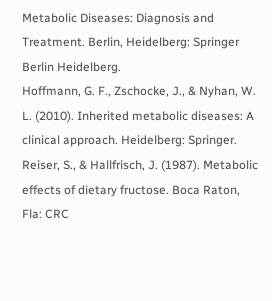Metabolic Diseases: Diagnosis and Treatment. Berlin, Heidelberg: Springer Berlin Heidelberg.
Hoffmann, G. F., Zschocke, J., & Nyhan, W. L. (2010). Inherited metabolic diseases: A clinical approach. Heidelberg: Springer.
Reiser, S., & Hallfrisch, J. (1987). Metabolic effects of dietary fructose. Boca Raton, Fla: CRC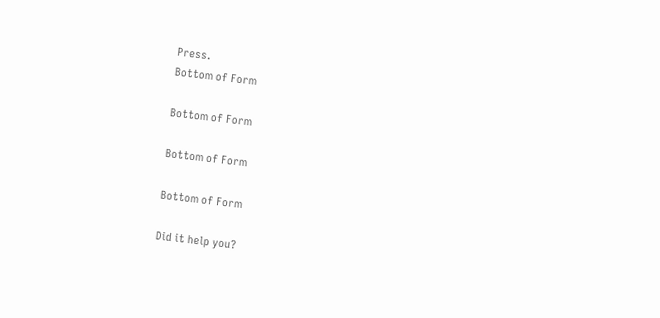Press.
Bottom of Form

Bottom of Form

Bottom of Form

Bottom of Form

Did it help you?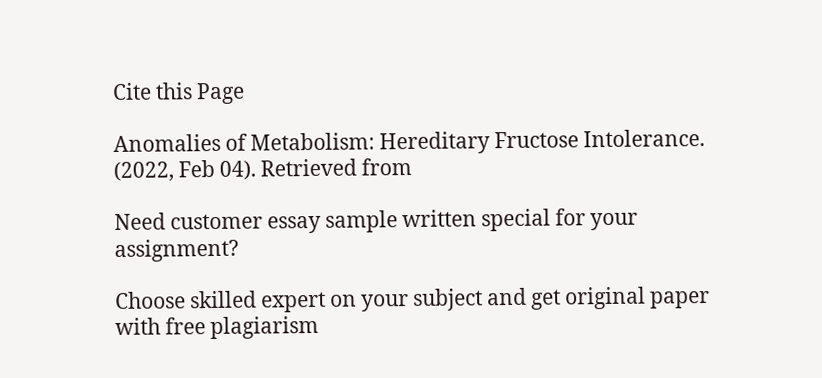Cite this Page

Anomalies of Metabolism: Hereditary Fructose Intolerance. (2022, Feb 04). Retrieved from

Need customer essay sample written special for your assignment?

Choose skilled expert on your subject and get original paper with free plagiarism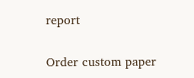report

Order custom paper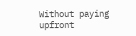Without paying upfront